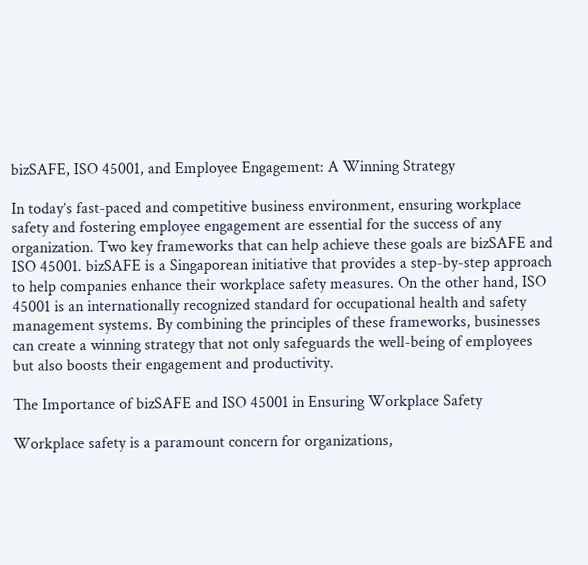bizSAFE, ISO 45001, and Employee Engagement: A Winning Strategy

In today’s fast-paced and competitive business environment, ensuring workplace safety and fostering employee engagement are essential for the success of any organization. Two key frameworks that can help achieve these goals are bizSAFE and ISO 45001. bizSAFE is a Singaporean initiative that provides a step-by-step approach to help companies enhance their workplace safety measures. On the other hand, ISO 45001 is an internationally recognized standard for occupational health and safety management systems. By combining the principles of these frameworks, businesses can create a winning strategy that not only safeguards the well-being of employees but also boosts their engagement and productivity.

The Importance of bizSAFE and ISO 45001 in Ensuring Workplace Safety

Workplace safety is a paramount concern for organizations,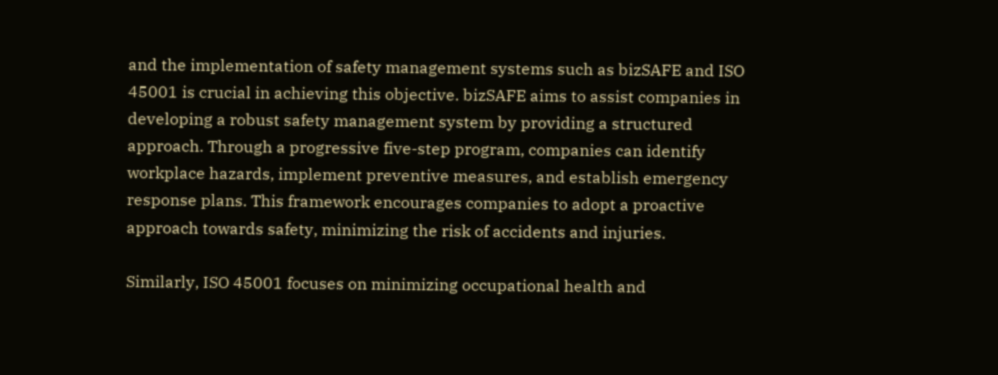and the implementation of safety management systems such as bizSAFE and ISO 45001 is crucial in achieving this objective. bizSAFE aims to assist companies in developing a robust safety management system by providing a structured approach. Through a progressive five-step program, companies can identify workplace hazards, implement preventive measures, and establish emergency response plans. This framework encourages companies to adopt a proactive approach towards safety, minimizing the risk of accidents and injuries.

Similarly, ISO 45001 focuses on minimizing occupational health and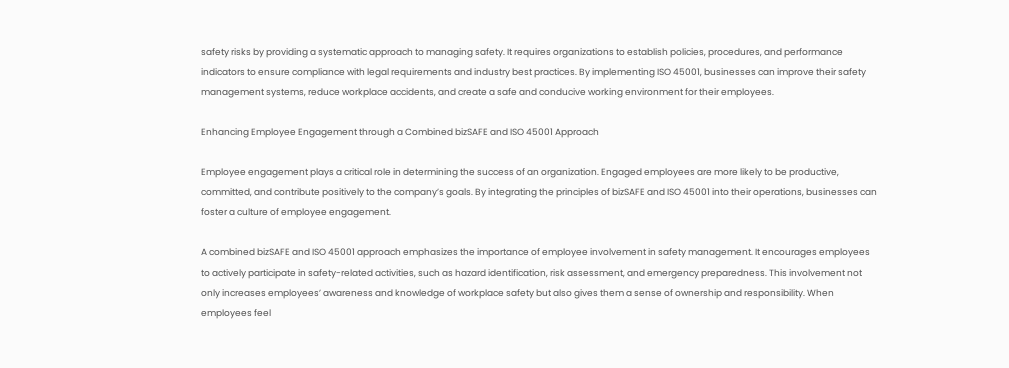safety risks by providing a systematic approach to managing safety. It requires organizations to establish policies, procedures, and performance indicators to ensure compliance with legal requirements and industry best practices. By implementing ISO 45001, businesses can improve their safety management systems, reduce workplace accidents, and create a safe and conducive working environment for their employees.

Enhancing Employee Engagement through a Combined bizSAFE and ISO 45001 Approach

Employee engagement plays a critical role in determining the success of an organization. Engaged employees are more likely to be productive, committed, and contribute positively to the company’s goals. By integrating the principles of bizSAFE and ISO 45001 into their operations, businesses can foster a culture of employee engagement.

A combined bizSAFE and ISO 45001 approach emphasizes the importance of employee involvement in safety management. It encourages employees to actively participate in safety-related activities, such as hazard identification, risk assessment, and emergency preparedness. This involvement not only increases employees’ awareness and knowledge of workplace safety but also gives them a sense of ownership and responsibility. When employees feel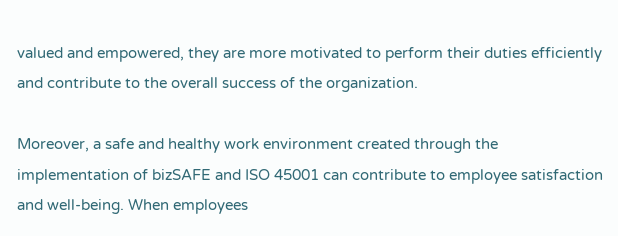valued and empowered, they are more motivated to perform their duties efficiently and contribute to the overall success of the organization.

Moreover, a safe and healthy work environment created through the implementation of bizSAFE and ISO 45001 can contribute to employee satisfaction and well-being. When employees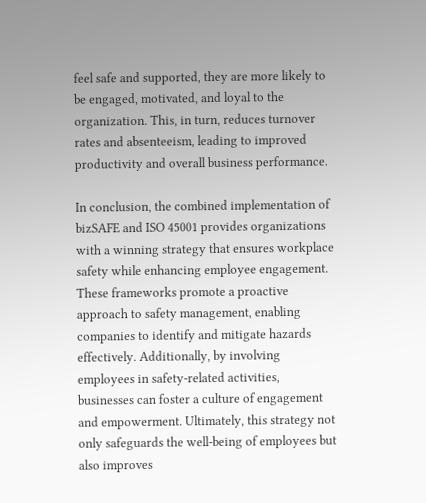feel safe and supported, they are more likely to be engaged, motivated, and loyal to the organization. This, in turn, reduces turnover rates and absenteeism, leading to improved productivity and overall business performance.

In conclusion, the combined implementation of bizSAFE and ISO 45001 provides organizations with a winning strategy that ensures workplace safety while enhancing employee engagement. These frameworks promote a proactive approach to safety management, enabling companies to identify and mitigate hazards effectively. Additionally, by involving employees in safety-related activities, businesses can foster a culture of engagement and empowerment. Ultimately, this strategy not only safeguards the well-being of employees but also improves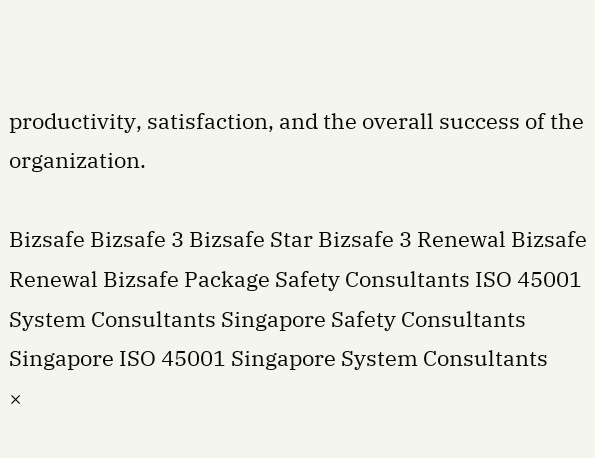productivity, satisfaction, and the overall success of the organization.

Bizsafe Bizsafe 3 Bizsafe Star Bizsafe 3 Renewal Bizsafe Renewal Bizsafe Package Safety Consultants ISO 45001 System Consultants Singapore Safety Consultants Singapore ISO 45001 Singapore System Consultants
×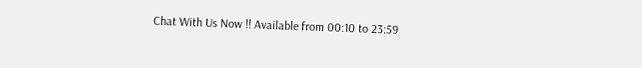Chat With Us Now !! Available from 00:10 to 23:59